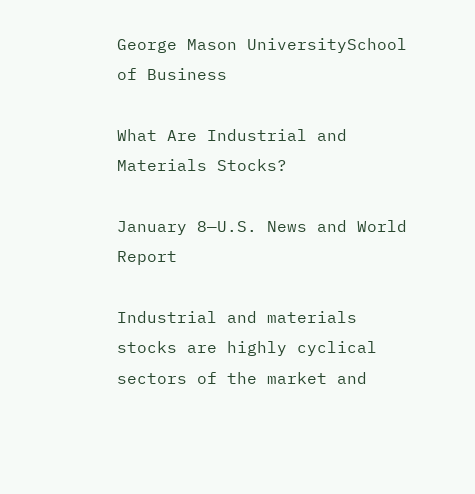George Mason UniversitySchool of Business

What Are Industrial and Materials Stocks?

January 8—U.S. News and World Report

Industrial and materials stocks are highly cyclical sectors of the market and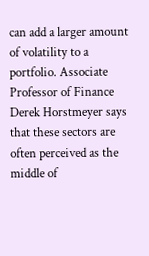can add a larger amount of volatility to a portfolio. Associate Professor of Finance Derek Horstmeyer says that these sectors are often perceived as the middle of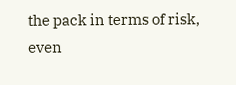the pack in terms of risk, even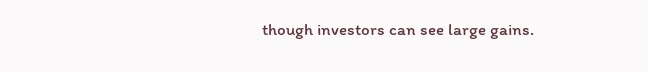though investors can see large gains.